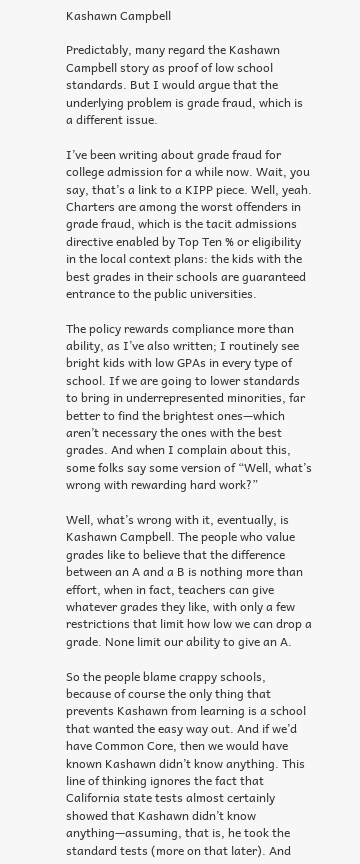Kashawn Campbell

Predictably, many regard the Kashawn Campbell story as proof of low school standards. But I would argue that the underlying problem is grade fraud, which is a different issue.

I’ve been writing about grade fraud for college admission for a while now. Wait, you say, that’s a link to a KIPP piece. Well, yeah. Charters are among the worst offenders in grade fraud, which is the tacit admissions directive enabled by Top Ten % or eligibility in the local context plans: the kids with the best grades in their schools are guaranteed entrance to the public universities.

The policy rewards compliance more than ability, as I’ve also written; I routinely see bright kids with low GPAs in every type of school. If we are going to lower standards to bring in underrepresented minorities, far better to find the brightest ones—which aren’t necessary the ones with the best grades. And when I complain about this, some folks say some version of “Well, what’s wrong with rewarding hard work?”

Well, what’s wrong with it, eventually, is Kashawn Campbell. The people who value grades like to believe that the difference between an A and a B is nothing more than effort, when in fact, teachers can give whatever grades they like, with only a few restrictions that limit how low we can drop a grade. None limit our ability to give an A.

So the people blame crappy schools, because of course the only thing that prevents Kashawn from learning is a school that wanted the easy way out. And if we’d have Common Core, then we would have known Kashawn didn’t know anything. This line of thinking ignores the fact that California state tests almost certainly showed that Kashawn didn’t know anything—assuming, that is, he took the standard tests (more on that later). And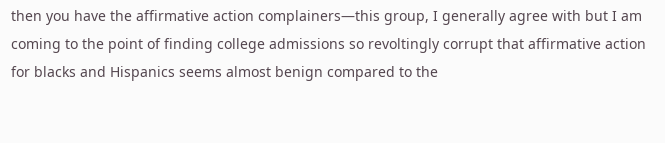then you have the affirmative action complainers—this group, I generally agree with but I am coming to the point of finding college admissions so revoltingly corrupt that affirmative action for blacks and Hispanics seems almost benign compared to the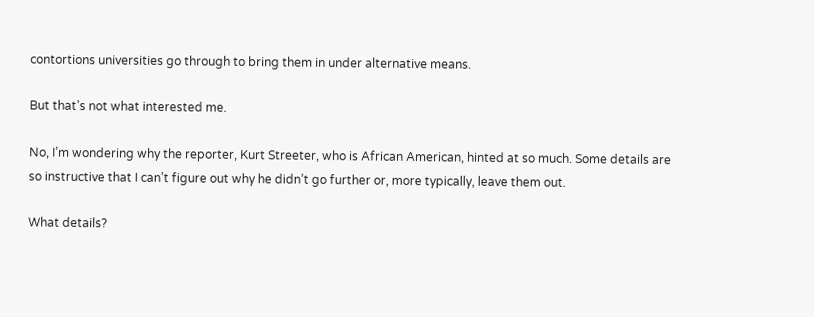contortions universities go through to bring them in under alternative means.

But that’s not what interested me.

No, I’m wondering why the reporter, Kurt Streeter, who is African American, hinted at so much. Some details are so instructive that I can’t figure out why he didn’t go further or, more typically, leave them out.

What details?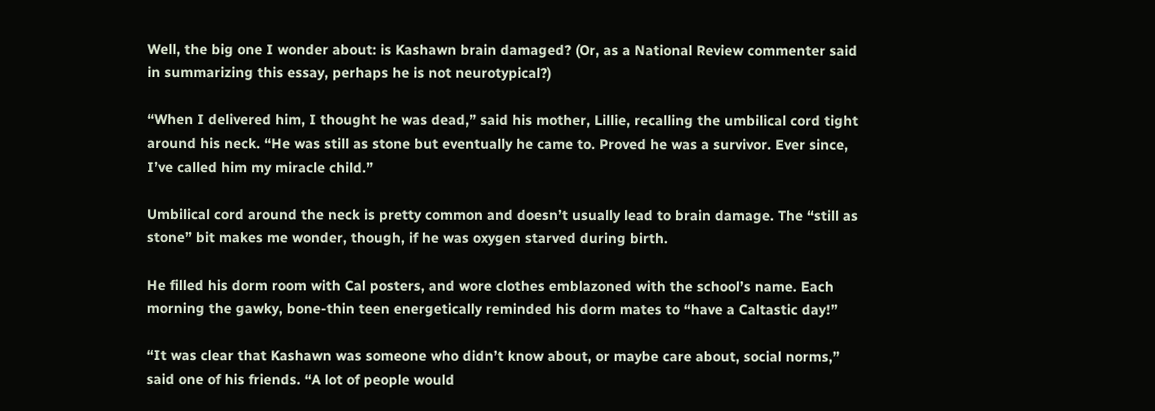Well, the big one I wonder about: is Kashawn brain damaged? (Or, as a National Review commenter said in summarizing this essay, perhaps he is not neurotypical?)

“When I delivered him, I thought he was dead,” said his mother, Lillie, recalling the umbilical cord tight around his neck. “He was still as stone but eventually he came to. Proved he was a survivor. Ever since, I’ve called him my miracle child.”

Umbilical cord around the neck is pretty common and doesn’t usually lead to brain damage. The “still as stone” bit makes me wonder, though, if he was oxygen starved during birth.

He filled his dorm room with Cal posters, and wore clothes emblazoned with the school’s name. Each morning the gawky, bone-thin teen energetically reminded his dorm mates to “have a Caltastic day!”

“It was clear that Kashawn was someone who didn’t know about, or maybe care about, social norms,” said one of his friends. “A lot of people would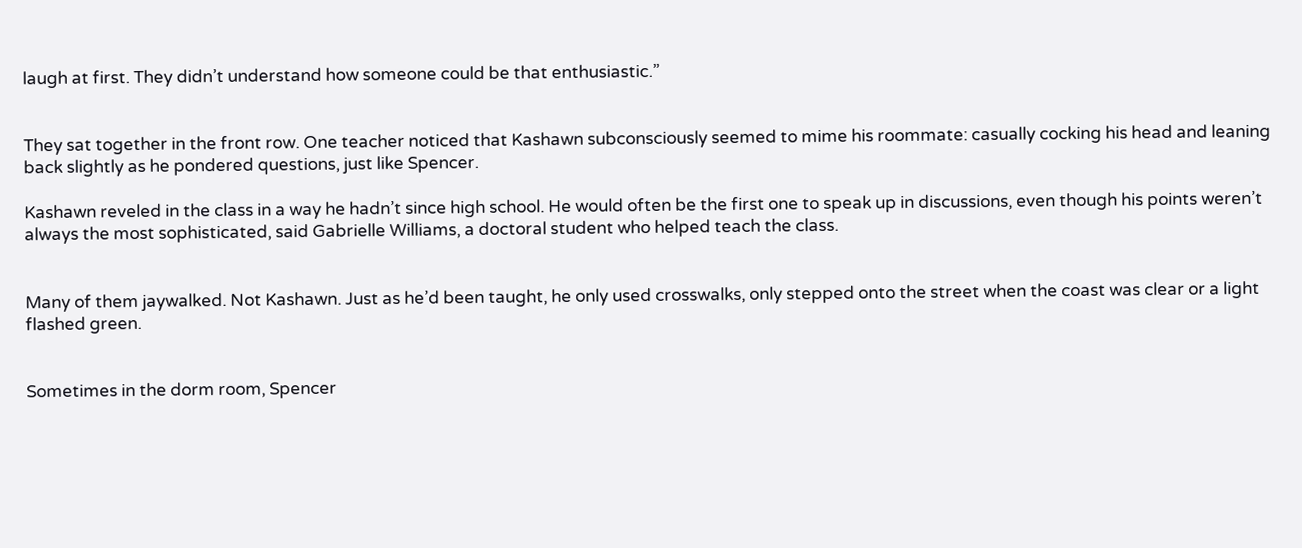laugh at first. They didn’t understand how someone could be that enthusiastic.”


They sat together in the front row. One teacher noticed that Kashawn subconsciously seemed to mime his roommate: casually cocking his head and leaning back slightly as he pondered questions, just like Spencer.

Kashawn reveled in the class in a way he hadn’t since high school. He would often be the first one to speak up in discussions, even though his points weren’t always the most sophisticated, said Gabrielle Williams, a doctoral student who helped teach the class.


Many of them jaywalked. Not Kashawn. Just as he’d been taught, he only used crosswalks, only stepped onto the street when the coast was clear or a light flashed green.


Sometimes in the dorm room, Spencer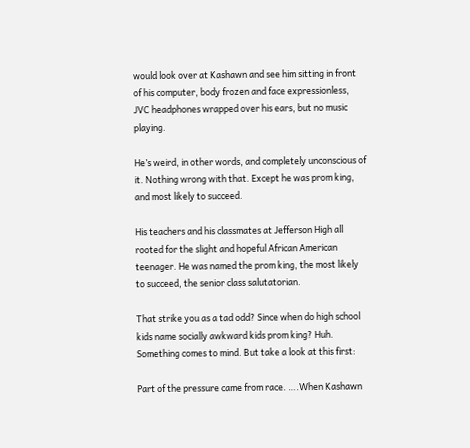would look over at Kashawn and see him sitting in front of his computer, body frozen and face expressionless, JVC headphones wrapped over his ears, but no music playing.

He’s weird, in other words, and completely unconscious of it. Nothing wrong with that. Except he was prom king, and most likely to succeed.

His teachers and his classmates at Jefferson High all rooted for the slight and hopeful African American teenager. He was named the prom king, the most likely to succeed, the senior class salutatorian.

That strike you as a tad odd? Since when do high school kids name socially awkward kids prom king? Huh. Something comes to mind. But take a look at this first:

Part of the pressure came from race. ….When Kashawn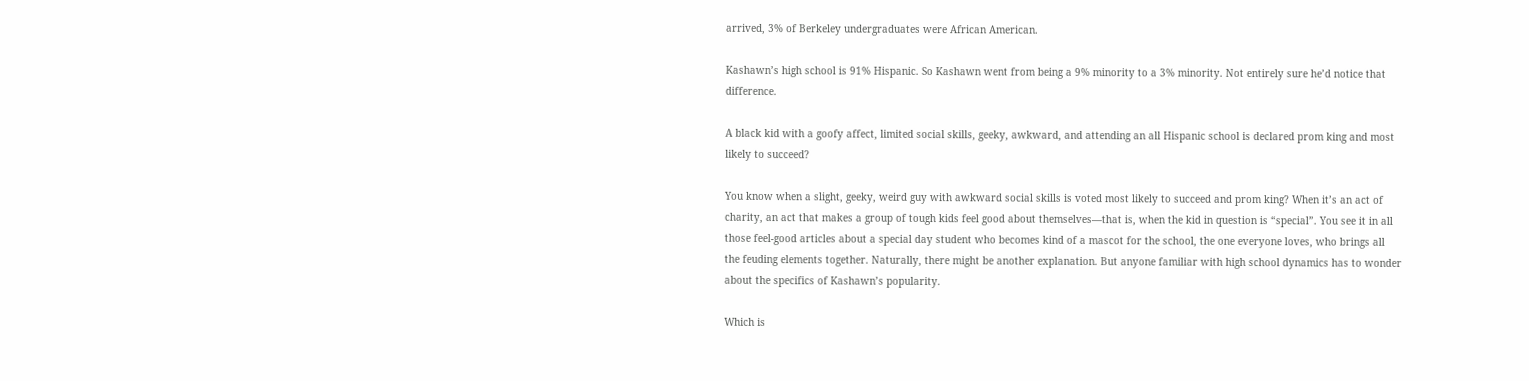arrived, 3% of Berkeley undergraduates were African American.

Kashawn’s high school is 91% Hispanic. So Kashawn went from being a 9% minority to a 3% minority. Not entirely sure he’d notice that difference.

A black kid with a goofy affect, limited social skills, geeky, awkward, and attending an all Hispanic school is declared prom king and most likely to succeed?

You know when a slight, geeky, weird guy with awkward social skills is voted most likely to succeed and prom king? When it’s an act of charity, an act that makes a group of tough kids feel good about themselves—that is, when the kid in question is “special”. You see it in all those feel-good articles about a special day student who becomes kind of a mascot for the school, the one everyone loves, who brings all the feuding elements together. Naturally, there might be another explanation. But anyone familiar with high school dynamics has to wonder about the specifics of Kashawn’s popularity.

Which is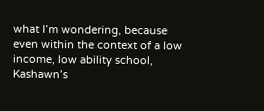what I’m wondering, because even within the context of a low income, low ability school, Kashawn’s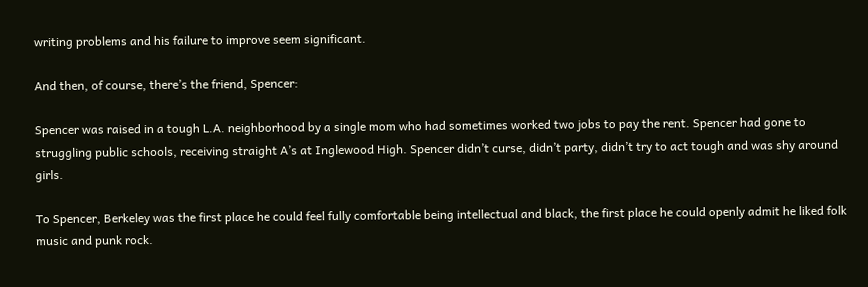writing problems and his failure to improve seem significant.

And then, of course, there’s the friend, Spencer:

Spencer was raised in a tough L.A. neighborhood by a single mom who had sometimes worked two jobs to pay the rent. Spencer had gone to struggling public schools, receiving straight A’s at Inglewood High. Spencer didn’t curse, didn’t party, didn’t try to act tough and was shy around girls.

To Spencer, Berkeley was the first place he could feel fully comfortable being intellectual and black, the first place he could openly admit he liked folk music and punk rock.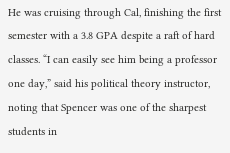He was cruising through Cal, finishing the first semester with a 3.8 GPA despite a raft of hard classes. “I can easily see him being a professor one day,” said his political theory instructor, noting that Spencer was one of the sharpest students in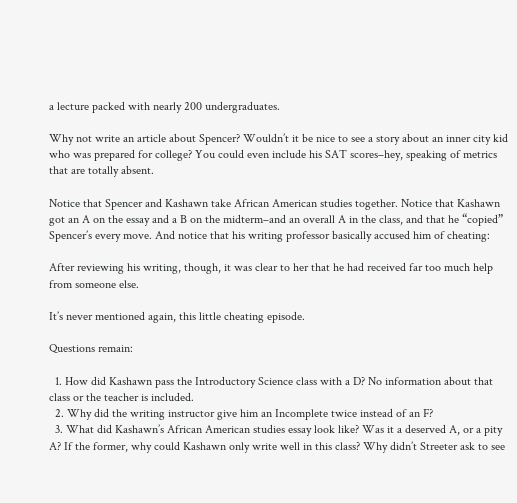a lecture packed with nearly 200 undergraduates.

Why not write an article about Spencer? Wouldn’t it be nice to see a story about an inner city kid who was prepared for college? You could even include his SAT scores–hey, speaking of metrics that are totally absent.

Notice that Spencer and Kashawn take African American studies together. Notice that Kashawn got an A on the essay and a B on the midterm–and an overall A in the class, and that he “copied” Spencer’s every move. And notice that his writing professor basically accused him of cheating:

After reviewing his writing, though, it was clear to her that he had received far too much help from someone else.

It’s never mentioned again, this little cheating episode.

Questions remain:

  1. How did Kashawn pass the Introductory Science class with a D? No information about that class or the teacher is included.
  2. Why did the writing instructor give him an Incomplete twice instead of an F?
  3. What did Kashawn’s African American studies essay look like? Was it a deserved A, or a pity A? If the former, why could Kashawn only write well in this class? Why didn’t Streeter ask to see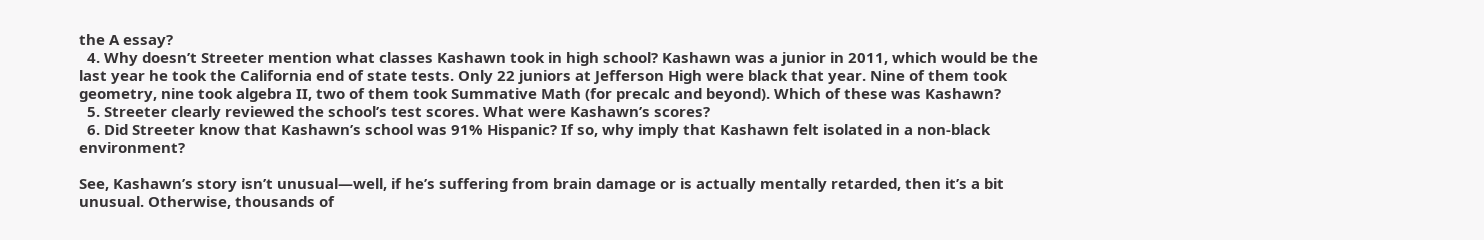the A essay?
  4. Why doesn’t Streeter mention what classes Kashawn took in high school? Kashawn was a junior in 2011, which would be the last year he took the California end of state tests. Only 22 juniors at Jefferson High were black that year. Nine of them took geometry, nine took algebra II, two of them took Summative Math (for precalc and beyond). Which of these was Kashawn?
  5. Streeter clearly reviewed the school’s test scores. What were Kashawn’s scores?
  6. Did Streeter know that Kashawn’s school was 91% Hispanic? If so, why imply that Kashawn felt isolated in a non-black environment?

See, Kashawn’s story isn’t unusual—well, if he’s suffering from brain damage or is actually mentally retarded, then it’s a bit unusual. Otherwise, thousands of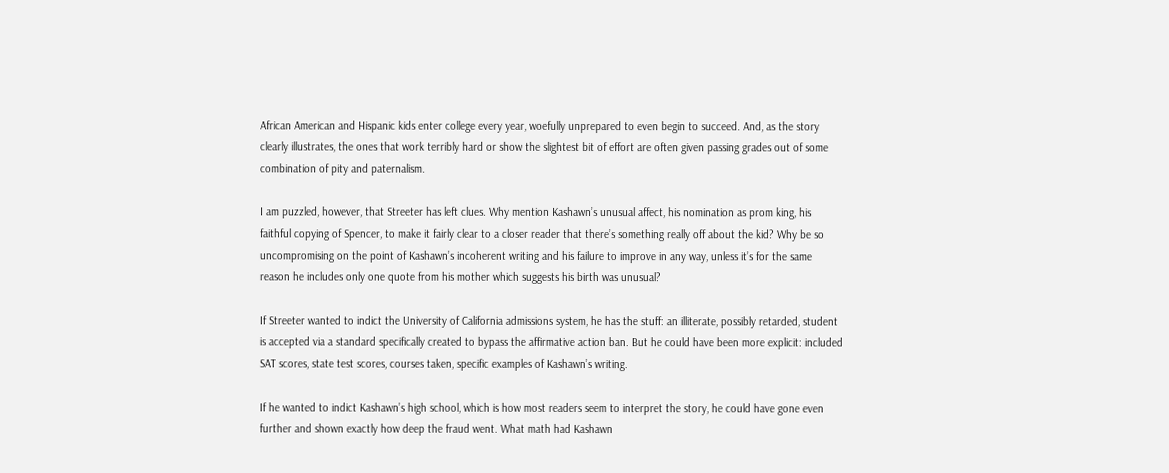African American and Hispanic kids enter college every year, woefully unprepared to even begin to succeed. And, as the story clearly illustrates, the ones that work terribly hard or show the slightest bit of effort are often given passing grades out of some combination of pity and paternalism.

I am puzzled, however, that Streeter has left clues. Why mention Kashawn’s unusual affect, his nomination as prom king, his faithful copying of Spencer, to make it fairly clear to a closer reader that there’s something really off about the kid? Why be so uncompromising on the point of Kashawn’s incoherent writing and his failure to improve in any way, unless it’s for the same reason he includes only one quote from his mother which suggests his birth was unusual?

If Streeter wanted to indict the University of California admissions system, he has the stuff: an illiterate, possibly retarded, student is accepted via a standard specifically created to bypass the affirmative action ban. But he could have been more explicit: included SAT scores, state test scores, courses taken, specific examples of Kashawn’s writing.

If he wanted to indict Kashawn’s high school, which is how most readers seem to interpret the story, he could have gone even further and shown exactly how deep the fraud went. What math had Kashawn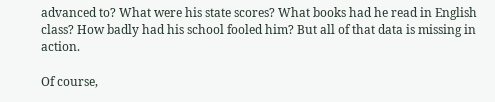advanced to? What were his state scores? What books had he read in English class? How badly had his school fooled him? But all of that data is missing in action.

Of course,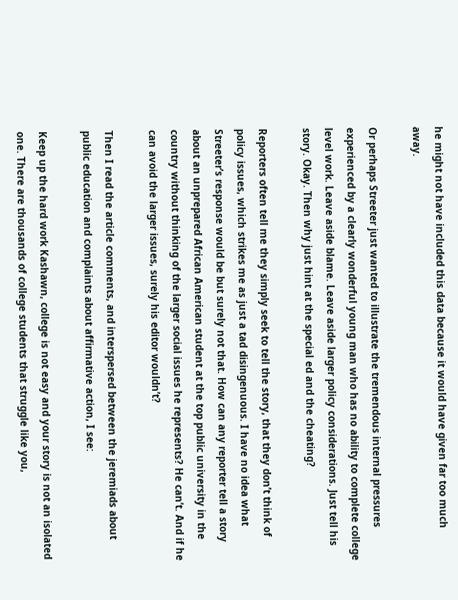he might not have included this data because it would have given far too much away.

Or perhaps Streeter just wanted to illustrate the tremendous internal pressures experienced by a clearly wonderful young man who has no ability to complete college level work. Leave aside blame. Leave aside larger policy considerations. Just tell his story. Okay. Then why just hint at the special ed and the cheating?

Reporters often tell me they simply seek to tell the story, that they don’t think of policy issues, which strikes me as just a tad disingenuous. I have no idea what Streeter’s response would be but surely not that. How can any reporter tell a story about an unprepared African American student at the top public university in the country without thinking of the larger social issues he represents? He can’t. And if he can avoid the larger issues, surely his editor wouldn’t?

Then I read the article comments, and interspersed between the jeremiads about public education and complaints about affirmative action, I see:

Keep up the hard work Kashawn, college is not easy and your story is not an isolated one. There are thousands of college students that struggle like you,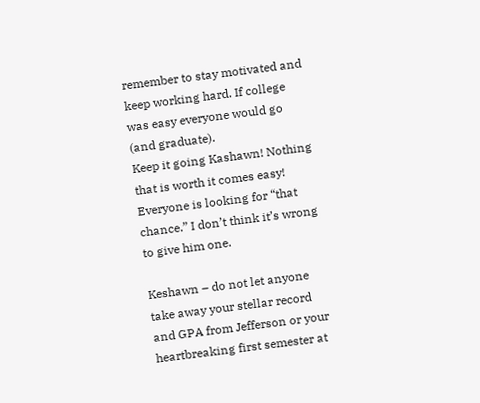remember to stay motivated and keep working hard. If college was easy everyone would go (and graduate).
Keep it going Kashawn! Nothing that is worth it comes easy! Everyone is looking for “that chance.” I don’t think it’s wrong to give him one.

Keshawn – do not let anyone take away your stellar record and GPA from Jefferson or your heartbreaking first semester at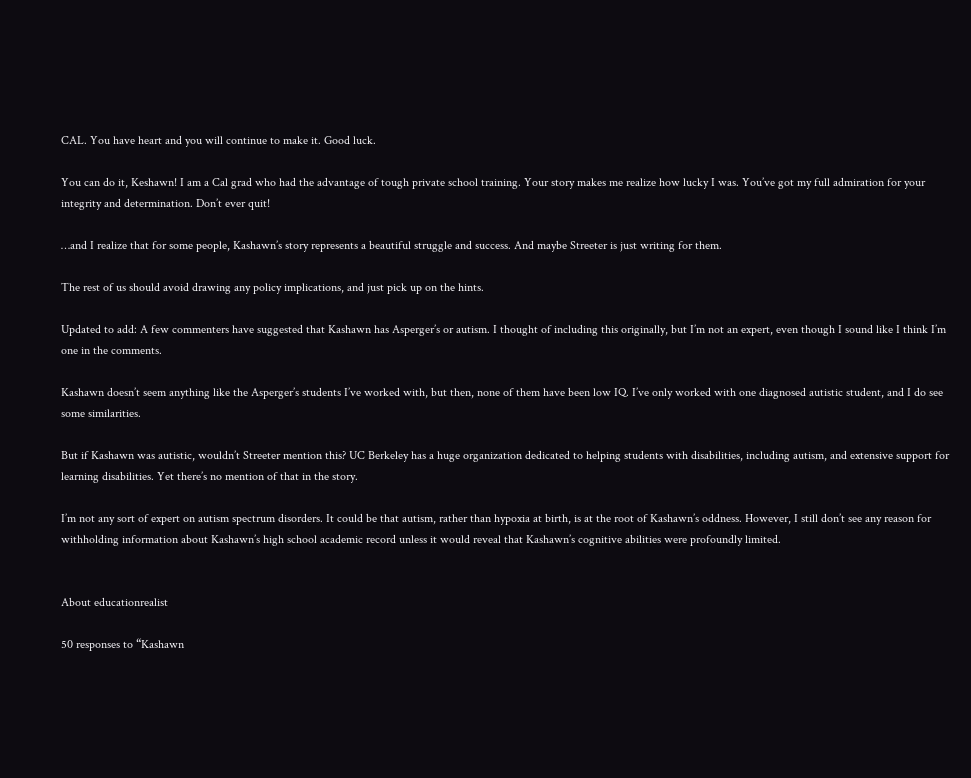CAL. You have heart and you will continue to make it. Good luck.

You can do it, Keshawn! I am a Cal grad who had the advantage of tough private school training. Your story makes me realize how lucky I was. You’ve got my full admiration for your integrity and determination. Don’t ever quit!

…and I realize that for some people, Kashawn’s story represents a beautiful struggle and success. And maybe Streeter is just writing for them.

The rest of us should avoid drawing any policy implications, and just pick up on the hints.

Updated to add: A few commenters have suggested that Kashawn has Asperger’s or autism. I thought of including this originally, but I’m not an expert, even though I sound like I think I’m one in the comments.

Kashawn doesn’t seem anything like the Asperger’s students I’ve worked with, but then, none of them have been low IQ. I’ve only worked with one diagnosed autistic student, and I do see some similarities.

But if Kashawn was autistic, wouldn’t Streeter mention this? UC Berkeley has a huge organization dedicated to helping students with disabilities, including autism, and extensive support for learning disabilities. Yet there’s no mention of that in the story.

I’m not any sort of expert on autism spectrum disorders. It could be that autism, rather than hypoxia at birth, is at the root of Kashawn’s oddness. However, I still don’t see any reason for withholding information about Kashawn’s high school academic record unless it would reveal that Kashawn’s cognitive abilities were profoundly limited.


About educationrealist

50 responses to “Kashawn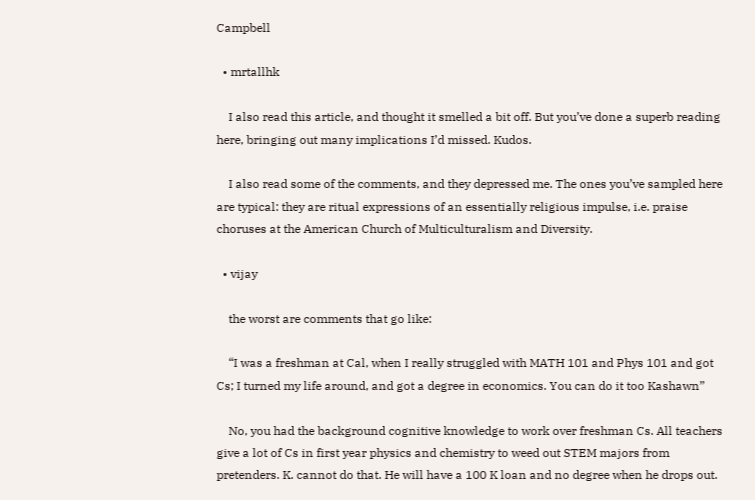Campbell

  • mrtallhk

    I also read this article, and thought it smelled a bit off. But you’ve done a superb reading here, bringing out many implications I’d missed. Kudos.

    I also read some of the comments, and they depressed me. The ones you’ve sampled here are typical: they are ritual expressions of an essentially religious impulse, i.e. praise choruses at the American Church of Multiculturalism and Diversity.

  • vijay

    the worst are comments that go like:

    “I was a freshman at Cal, when I really struggled with MATH 101 and Phys 101 and got Cs; I turned my life around, and got a degree in economics. You can do it too Kashawn”

    No, you had the background cognitive knowledge to work over freshman Cs. All teachers give a lot of Cs in first year physics and chemistry to weed out STEM majors from pretenders. K. cannot do that. He will have a 100 K loan and no degree when he drops out.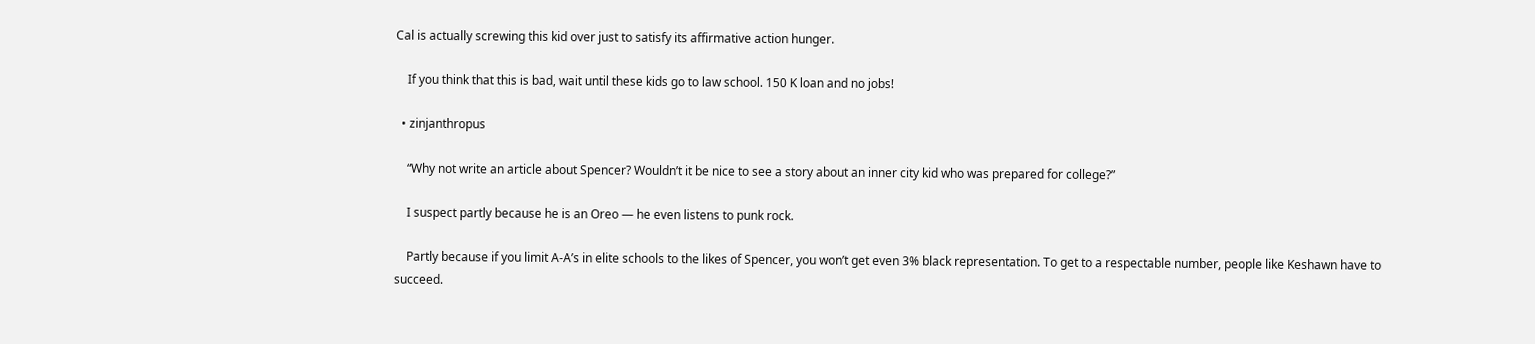Cal is actually screwing this kid over just to satisfy its affirmative action hunger.

    If you think that this is bad, wait until these kids go to law school. 150 K loan and no jobs!

  • zinjanthropus

    “Why not write an article about Spencer? Wouldn’t it be nice to see a story about an inner city kid who was prepared for college?”

    I suspect partly because he is an Oreo — he even listens to punk rock.

    Partly because if you limit A-A’s in elite schools to the likes of Spencer, you won’t get even 3% black representation. To get to a respectable number, people like Keshawn have to succeed.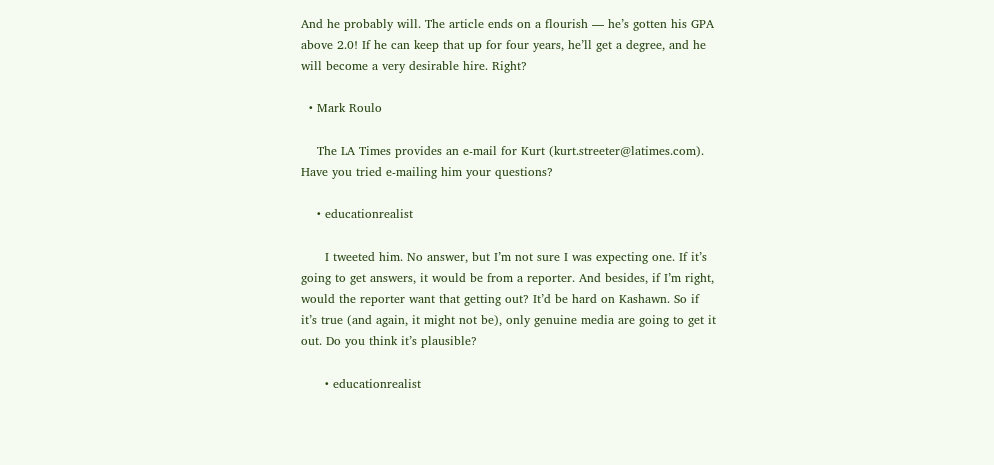And he probably will. The article ends on a flourish — he’s gotten his GPA above 2.0! If he can keep that up for four years, he’ll get a degree, and he will become a very desirable hire. Right?

  • Mark Roulo

    The LA Times provides an e-mail for Kurt (kurt.streeter@latimes.com). Have you tried e-mailing him your questions?

    • educationrealist

      I tweeted him. No answer, but I’m not sure I was expecting one. If it’s going to get answers, it would be from a reporter. And besides, if I’m right, would the reporter want that getting out? It’d be hard on Kashawn. So if it’s true (and again, it might not be), only genuine media are going to get it out. Do you think it’s plausible?

      • educationrealist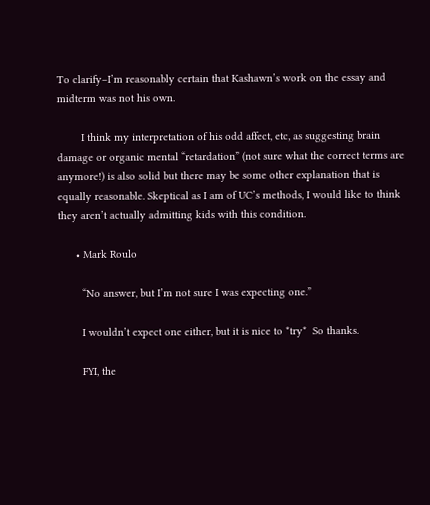To clarify–I’m reasonably certain that Kashawn’s work on the essay and midterm was not his own.

        I think my interpretation of his odd affect, etc, as suggesting brain damage or organic mental “retardation” (not sure what the correct terms are anymore!) is also solid but there may be some other explanation that is equally reasonable. Skeptical as I am of UC’s methods, I would like to think they aren’t actually admitting kids with this condition.

      • Mark Roulo

        “No answer, but I’m not sure I was expecting one.”

        I wouldn’t expect one either, but it is nice to *try*  So thanks.

        FYI, the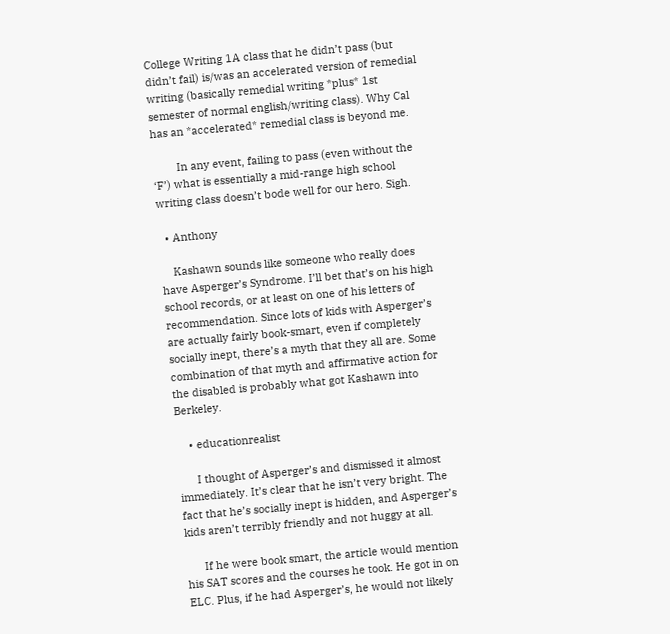College Writing 1A class that he didn’t pass (but didn’t fail) is/was an accelerated version of remedial writing (basically remedial writing *plus* 1st semester of normal english/writing class). Why Cal has an *accelerated* remedial class is beyond me.

        In any event, failing to pass (even without the ‘F’) what is essentially a mid-range high school writing class doesn’t bode well for our hero. Sigh.

  • Anthony

    Kashawn sounds like someone who really does have Asperger’s Syndrome. I’ll bet that’s on his high school records, or at least on one of his letters of recommendation. Since lots of kids with Asperger’s are actually fairly book-smart, even if completely socially inept, there’s a myth that they all are. Some combination of that myth and affirmative action for the disabled is probably what got Kashawn into Berkeley.

    • educationrealist

      I thought of Asperger’s and dismissed it almost immediately. It’s clear that he isn’t very bright. The fact that he’s socially inept is hidden, and Asperger’s kids aren’t terribly friendly and not huggy at all.

      If he were book smart, the article would mention his SAT scores and the courses he took. He got in on ELC. Plus, if he had Asperger’s, he would not likely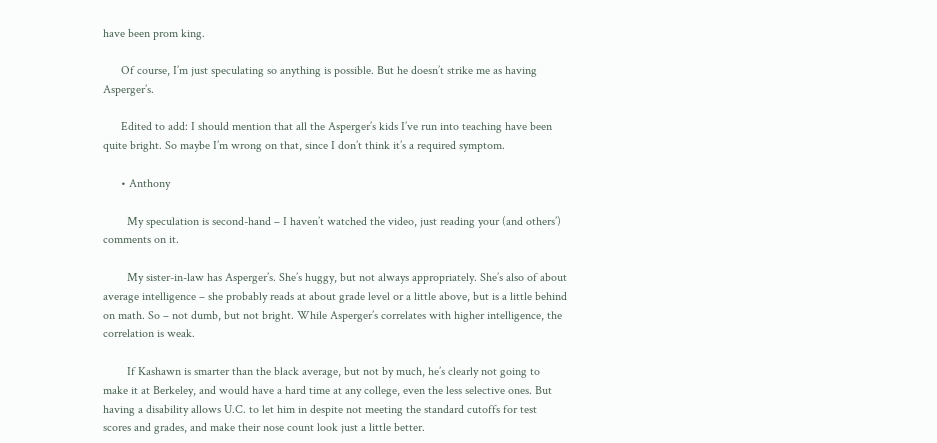have been prom king.

      Of course, I’m just speculating so anything is possible. But he doesn’t strike me as having Asperger’s.

      Edited to add: I should mention that all the Asperger’s kids I’ve run into teaching have been quite bright. So maybe I’m wrong on that, since I don’t think it’s a required symptom.

      • Anthony

        My speculation is second-hand – I haven’t watched the video, just reading your (and others’) comments on it.

        My sister-in-law has Asperger’s. She’s huggy, but not always appropriately. She’s also of about average intelligence – she probably reads at about grade level or a little above, but is a little behind on math. So – not dumb, but not bright. While Asperger’s correlates with higher intelligence, the correlation is weak.

        If Kashawn is smarter than the black average, but not by much, he’s clearly not going to make it at Berkeley, and would have a hard time at any college, even the less selective ones. But having a disability allows U.C. to let him in despite not meeting the standard cutoffs for test scores and grades, and make their nose count look just a little better.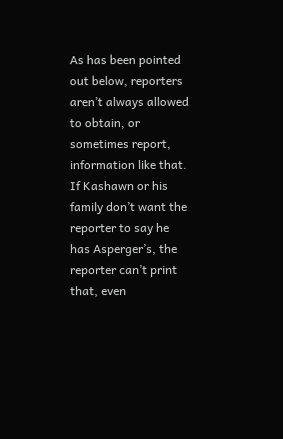As has been pointed out below, reporters aren’t always allowed to obtain, or sometimes report, information like that. If Kashawn or his family don’t want the reporter to say he has Asperger’s, the reporter can’t print that, even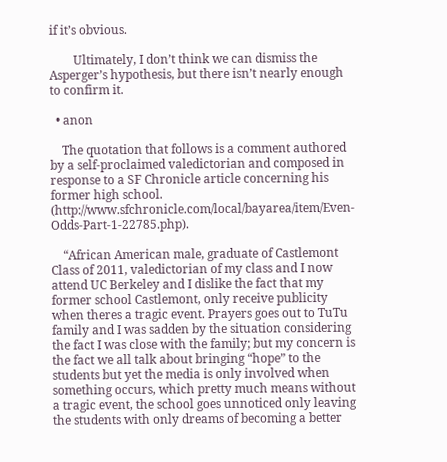if it’s obvious.

        Ultimately, I don’t think we can dismiss the Asperger’s hypothesis, but there isn’t nearly enough to confirm it.

  • anon

    The quotation that follows is a comment authored by a self-proclaimed valedictorian and composed in response to a SF Chronicle article concerning his former high school. (http://www.sfchronicle.com/local/bayarea/item/Even-Odds-Part-1-22785.php).

    “African American male, graduate of Castlemont Class of 2011, valedictorian of my class and I now attend UC Berkeley and I dislike the fact that my former school Castlemont, only receive publicity when theres a tragic event. Prayers goes out to TuTu family and I was sadden by the situation considering the fact I was close with the family; but my concern is the fact we all talk about bringing “hope” to the students but yet the media is only involved when something occurs, which pretty much means without a tragic event, the school goes unnoticed only leaving the students with only dreams of becoming a better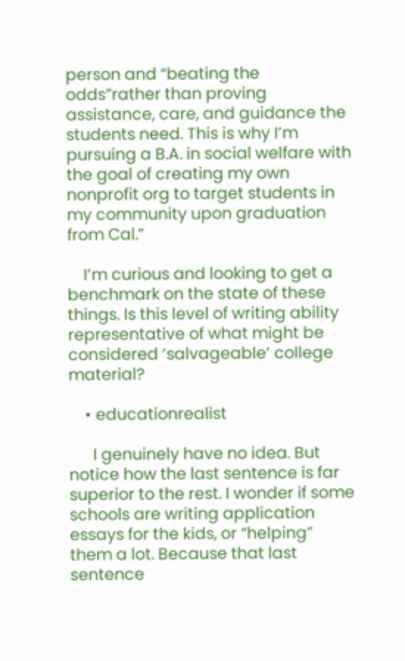person and “beating the odds”rather than proving assistance, care, and guidance the students need. This is why I’m pursuing a B.A. in social welfare with the goal of creating my own nonprofit org to target students in my community upon graduation from Cal.”

    I’m curious and looking to get a benchmark on the state of these things. Is this level of writing ability representative of what might be considered ‘salvageable’ college material?

    • educationrealist

      I genuinely have no idea. But notice how the last sentence is far superior to the rest. I wonder if some schools are writing application essays for the kids, or “helping” them a lot. Because that last sentence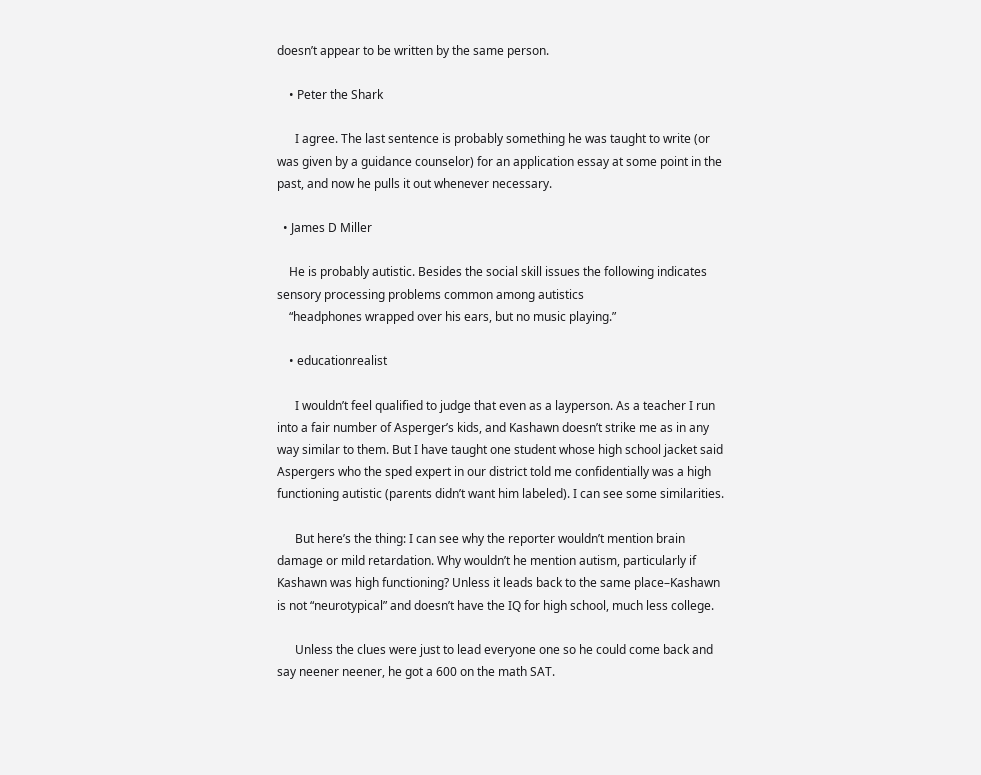doesn’t appear to be written by the same person.

    • Peter the Shark

      I agree. The last sentence is probably something he was taught to write (or was given by a guidance counselor) for an application essay at some point in the past, and now he pulls it out whenever necessary.

  • James D Miller

    He is probably autistic. Besides the social skill issues the following indicates sensory processing problems common among autistics
    “headphones wrapped over his ears, but no music playing.”

    • educationrealist

      I wouldn’t feel qualified to judge that even as a layperson. As a teacher I run into a fair number of Asperger’s kids, and Kashawn doesn’t strike me as in any way similar to them. But I have taught one student whose high school jacket said Aspergers who the sped expert in our district told me confidentially was a high functioning autistic (parents didn’t want him labeled). I can see some similarities.

      But here’s the thing: I can see why the reporter wouldn’t mention brain damage or mild retardation. Why wouldn’t he mention autism, particularly if Kashawn was high functioning? Unless it leads back to the same place–Kashawn is not “neurotypical” and doesn’t have the IQ for high school, much less college.

      Unless the clues were just to lead everyone one so he could come back and say neener neener, he got a 600 on the math SAT.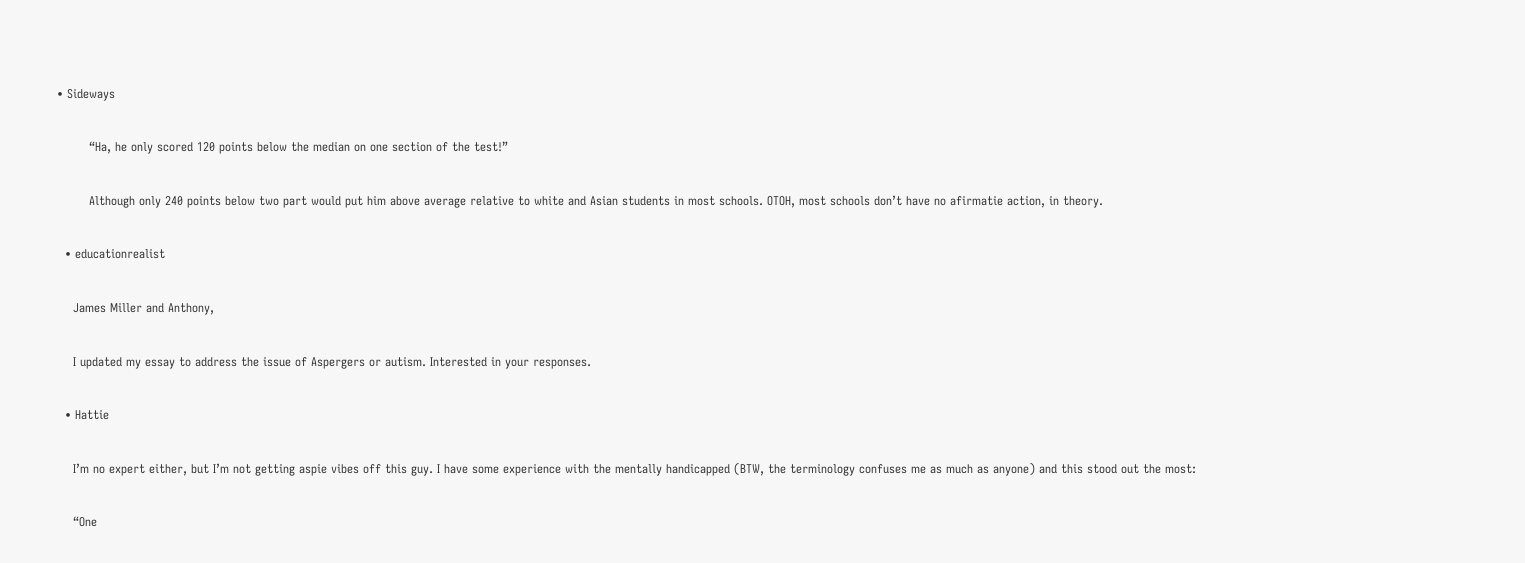• Sideways

        “Ha, he only scored 120 points below the median on one section of the test!”

        Although only 240 points below two part would put him above average relative to white and Asian students in most schools. OTOH, most schools don’t have no afirmatie action, in theory.

  • educationrealist

    James Miller and Anthony,

    I updated my essay to address the issue of Aspergers or autism. Interested in your responses.

  • Hattie

    I’m no expert either, but I’m not getting aspie vibes off this guy. I have some experience with the mentally handicapped (BTW, the terminology confuses me as much as anyone) and this stood out the most:

    “One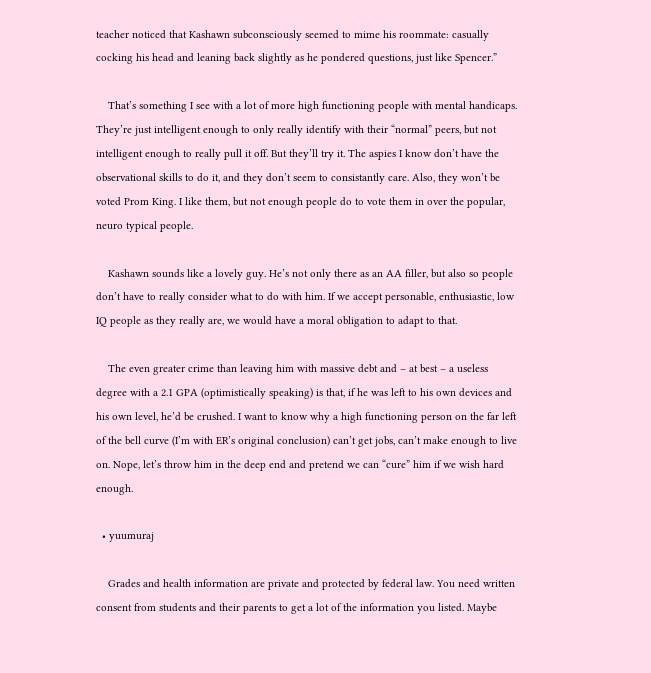teacher noticed that Kashawn subconsciously seemed to mime his roommate: casually cocking his head and leaning back slightly as he pondered questions, just like Spencer.”

    That’s something I see with a lot of more high functioning people with mental handicaps. They’re just intelligent enough to only really identify with their “normal” peers, but not intelligent enough to really pull it off. But they’ll try it. The aspies I know don’t have the observational skills to do it, and they don’t seem to consistantly care. Also, they won’t be voted Prom King. I like them, but not enough people do to vote them in over the popular, neuro typical people.

    Kashawn sounds like a lovely guy. He’s not only there as an AA filler, but also so people don’t have to really consider what to do with him. If we accept personable, enthusiastic, low IQ people as they really are, we would have a moral obligation to adapt to that.

    The even greater crime than leaving him with massive debt and – at best – a useless degree with a 2.1 GPA (optimistically speaking) is that, if he was left to his own devices and his own level, he’d be crushed. I want to know why a high functioning person on the far left of the bell curve (I’m with ER’s original conclusion) can’t get jobs, can’t make enough to live on. Nope, let’s throw him in the deep end and pretend we can “cure” him if we wish hard enough.

  • yuumuraj

    Grades and health information are private and protected by federal law. You need written consent from students and their parents to get a lot of the information you listed. Maybe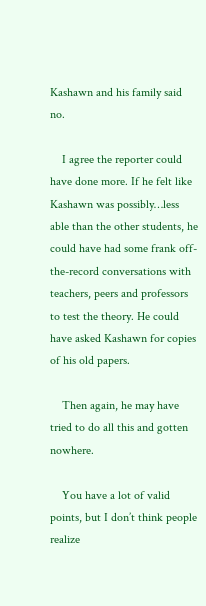Kashawn and his family said no.

    I agree the reporter could have done more. If he felt like Kashawn was possibly…less able than the other students, he could have had some frank off-the-record conversations with teachers, peers and professors to test the theory. He could have asked Kashawn for copies of his old papers.

    Then again, he may have tried to do all this and gotten nowhere.

    You have a lot of valid points, but I don’t think people realize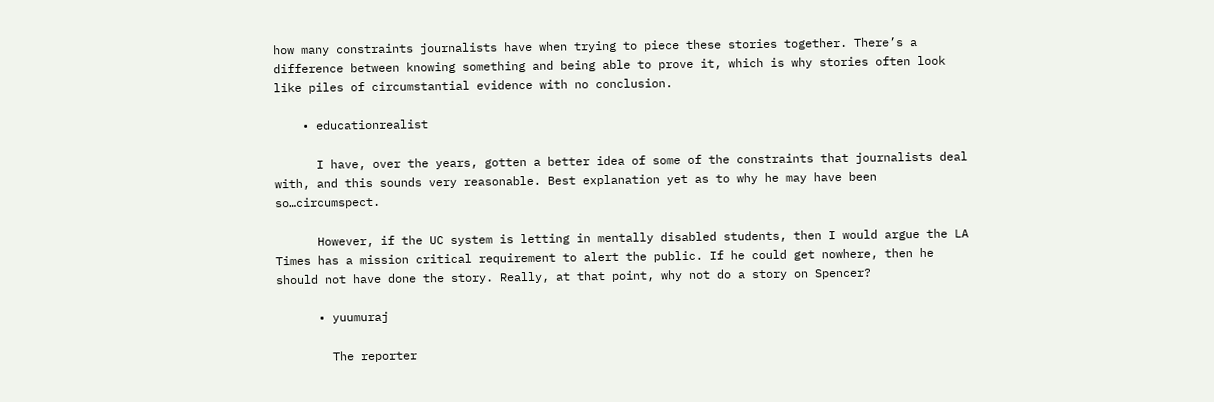how many constraints journalists have when trying to piece these stories together. There’s a difference between knowing something and being able to prove it, which is why stories often look like piles of circumstantial evidence with no conclusion.

    • educationrealist

      I have, over the years, gotten a better idea of some of the constraints that journalists deal with, and this sounds very reasonable. Best explanation yet as to why he may have been so…circumspect.

      However, if the UC system is letting in mentally disabled students, then I would argue the LA Times has a mission critical requirement to alert the public. If he could get nowhere, then he should not have done the story. Really, at that point, why not do a story on Spencer?

      • yuumuraj

        The reporter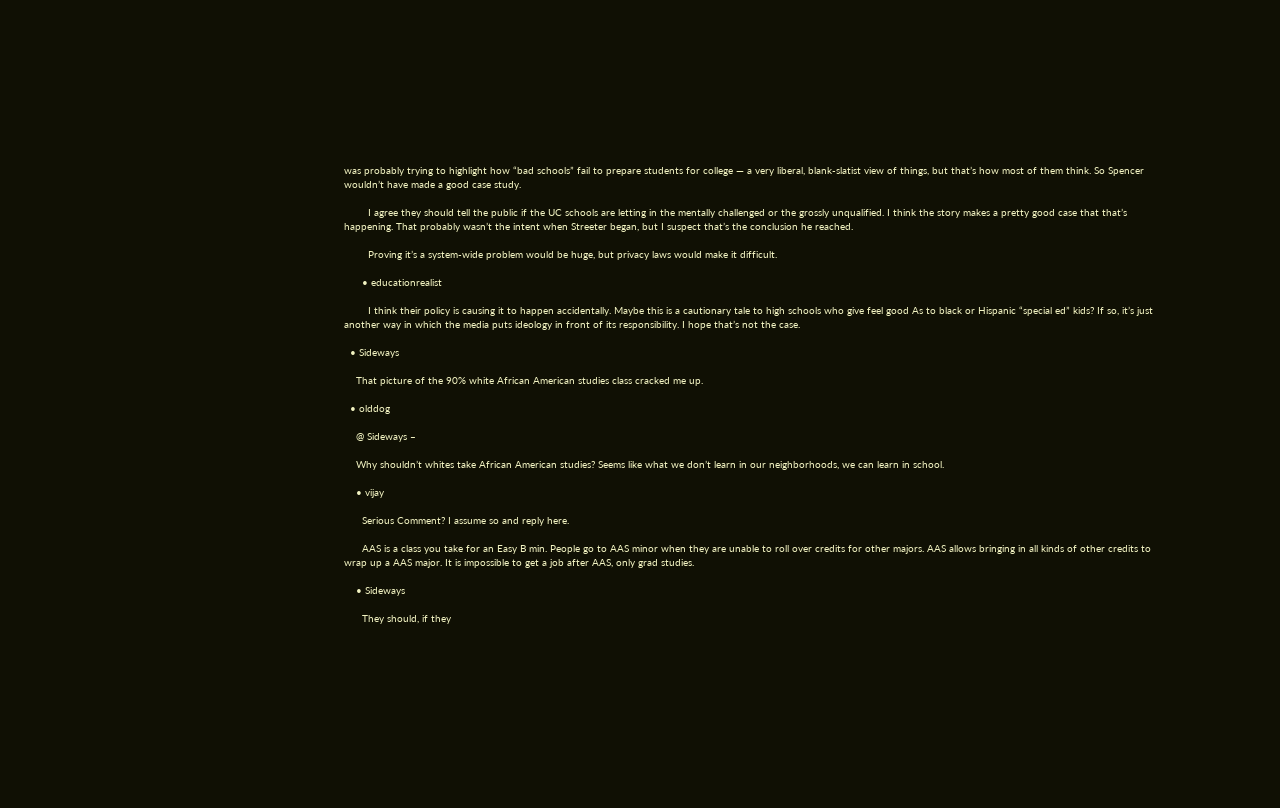was probably trying to highlight how “bad schools” fail to prepare students for college — a very liberal, blank-slatist view of things, but that’s how most of them think. So Spencer wouldn’t have made a good case study.

        I agree they should tell the public if the UC schools are letting in the mentally challenged or the grossly unqualified. I think the story makes a pretty good case that that’s happening. That probably wasn’t the intent when Streeter began, but I suspect that’s the conclusion he reached.

        Proving it’s a system-wide problem would be huge, but privacy laws would make it difficult.

      • educationrealist

        I think their policy is causing it to happen accidentally. Maybe this is a cautionary tale to high schools who give feel good As to black or Hispanic “special ed” kids? If so, it’s just another way in which the media puts ideology in front of its responsibility. I hope that’s not the case.

  • Sideways

    That picture of the 90% white African American studies class cracked me up.

  • olddog

    @ Sideways –

    Why shouldn’t whites take African American studies? Seems like what we don’t learn in our neighborhoods, we can learn in school.

    • vijay

      Serious Comment? I assume so and reply here.

      AAS is a class you take for an Easy B min. People go to AAS minor when they are unable to roll over credits for other majors. AAS allows bringing in all kinds of other credits to wrap up a AAS major. It is impossible to get a job after AAS, only grad studies.

    • Sideways

      They should, if they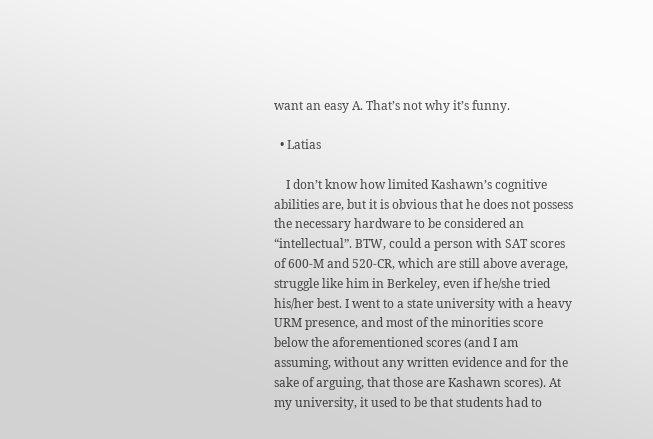want an easy A. That’s not why it’s funny.

  • Latias

    I don’t know how limited Kashawn’s cognitive abilities are, but it is obvious that he does not possess the necessary hardware to be considered an “intellectual”. BTW, could a person with SAT scores of 600-M and 520-CR, which are still above average, struggle like him in Berkeley, even if he/she tried his/her best. I went to a state university with a heavy URM presence, and most of the minorities score below the aforementioned scores (and I am assuming, without any written evidence and for the sake of arguing, that those are Kashawn scores). At my university, it used to be that students had to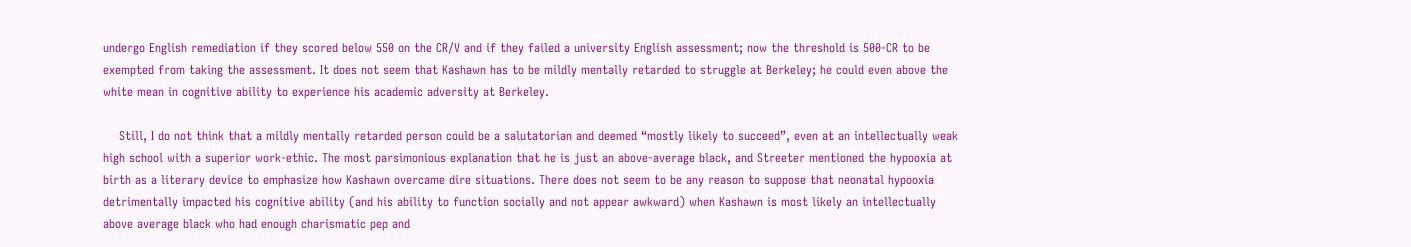undergo English remediation if they scored below 550 on the CR/V and if they failed a university English assessment; now the threshold is 500-CR to be exempted from taking the assessment. It does not seem that Kashawn has to be mildly mentally retarded to struggle at Berkeley; he could even above the white mean in cognitive ability to experience his academic adversity at Berkeley.

    Still, I do not think that a mildly mentally retarded person could be a salutatorian and deemed “mostly likely to succeed”, even at an intellectually weak high school with a superior work-ethic. The most parsimonious explanation that he is just an above-average black, and Streeter mentioned the hypooxia at birth as a literary device to emphasize how Kashawn overcame dire situations. There does not seem to be any reason to suppose that neonatal hypooxia detrimentally impacted his cognitive ability (and his ability to function socially and not appear awkward) when Kashawn is most likely an intellectually above average black who had enough charismatic pep and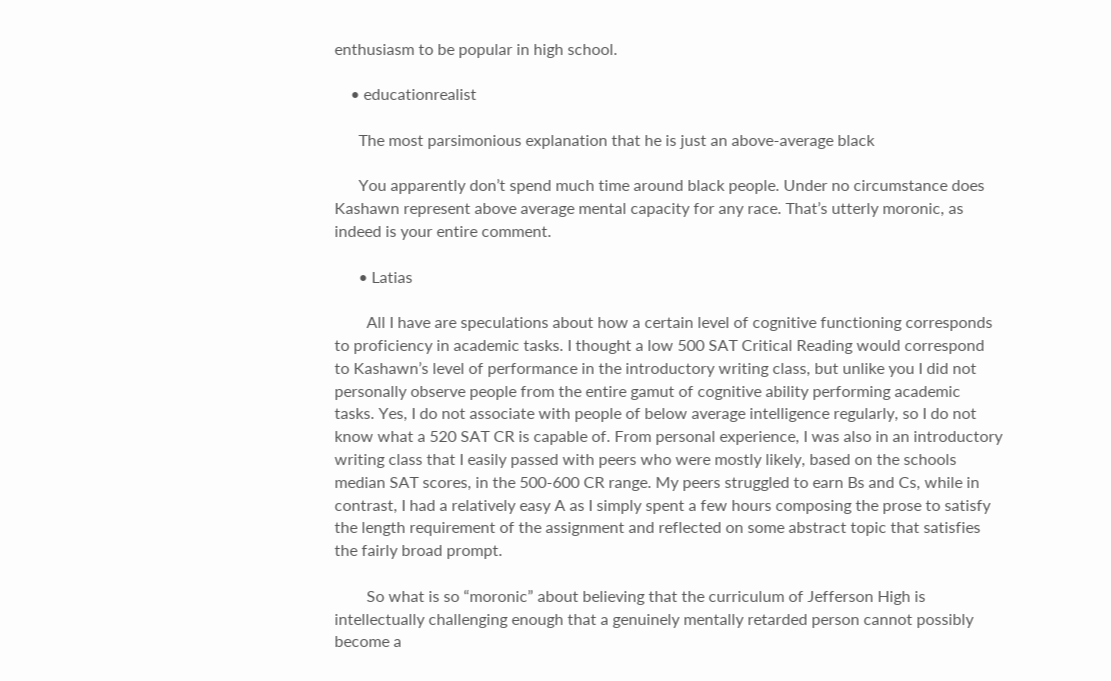enthusiasm to be popular in high school.

    • educationrealist

      The most parsimonious explanation that he is just an above-average black

      You apparently don’t spend much time around black people. Under no circumstance does Kashawn represent above average mental capacity for any race. That’s utterly moronic, as indeed is your entire comment.

      • Latias

        All I have are speculations about how a certain level of cognitive functioning corresponds to proficiency in academic tasks. I thought a low 500 SAT Critical Reading would correspond to Kashawn’s level of performance in the introductory writing class, but unlike you I did not personally observe people from the entire gamut of cognitive ability performing academic tasks. Yes, I do not associate with people of below average intelligence regularly, so I do not know what a 520 SAT CR is capable of. From personal experience, I was also in an introductory writing class that I easily passed with peers who were mostly likely, based on the schools median SAT scores, in the 500-600 CR range. My peers struggled to earn Bs and Cs, while in contrast, I had a relatively easy A as I simply spent a few hours composing the prose to satisfy the length requirement of the assignment and reflected on some abstract topic that satisfies the fairly broad prompt.

        So what is so “moronic” about believing that the curriculum of Jefferson High is intellectually challenging enough that a genuinely mentally retarded person cannot possibly become a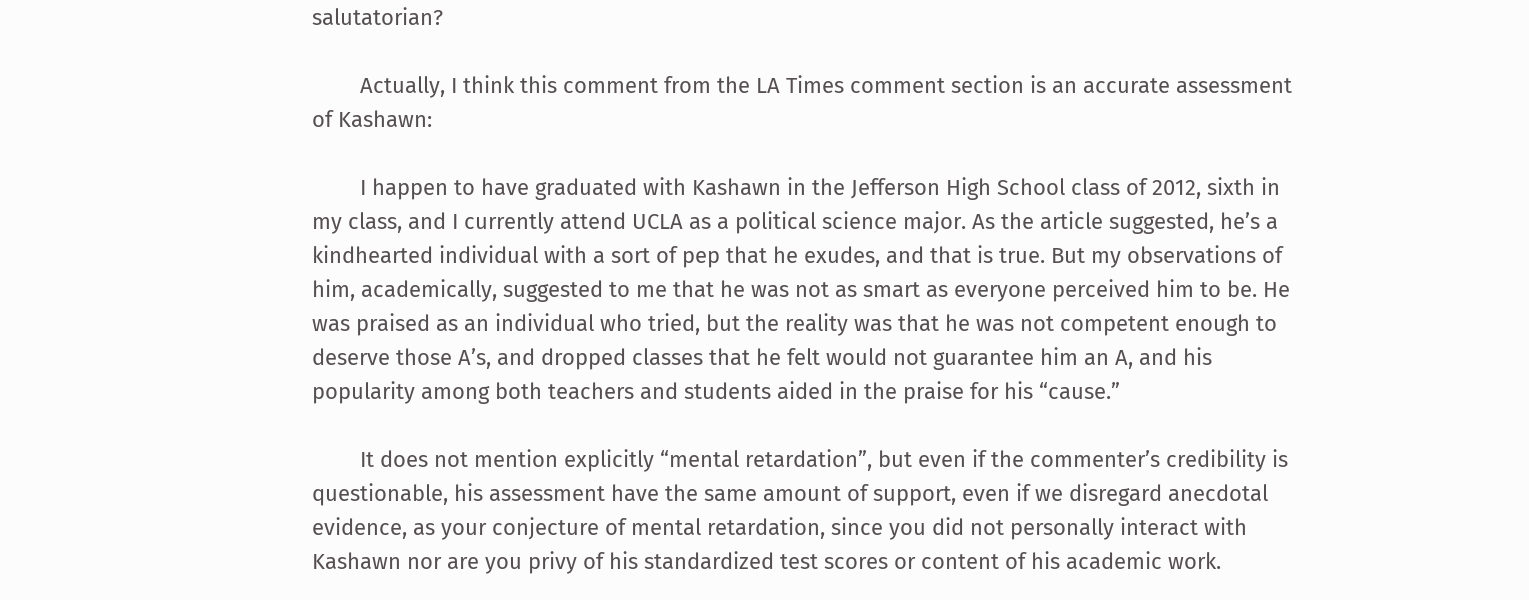salutatorian?

        Actually, I think this comment from the LA Times comment section is an accurate assessment of Kashawn:

        I happen to have graduated with Kashawn in the Jefferson High School class of 2012, sixth in my class, and I currently attend UCLA as a political science major. As the article suggested, he’s a kindhearted individual with a sort of pep that he exudes, and that is true. But my observations of him, academically, suggested to me that he was not as smart as everyone perceived him to be. He was praised as an individual who tried, but the reality was that he was not competent enough to deserve those A’s, and dropped classes that he felt would not guarantee him an A, and his popularity among both teachers and students aided in the praise for his “cause.”

        It does not mention explicitly “mental retardation”, but even if the commenter’s credibility is questionable, his assessment have the same amount of support, even if we disregard anecdotal evidence, as your conjecture of mental retardation, since you did not personally interact with Kashawn nor are you privy of his standardized test scores or content of his academic work.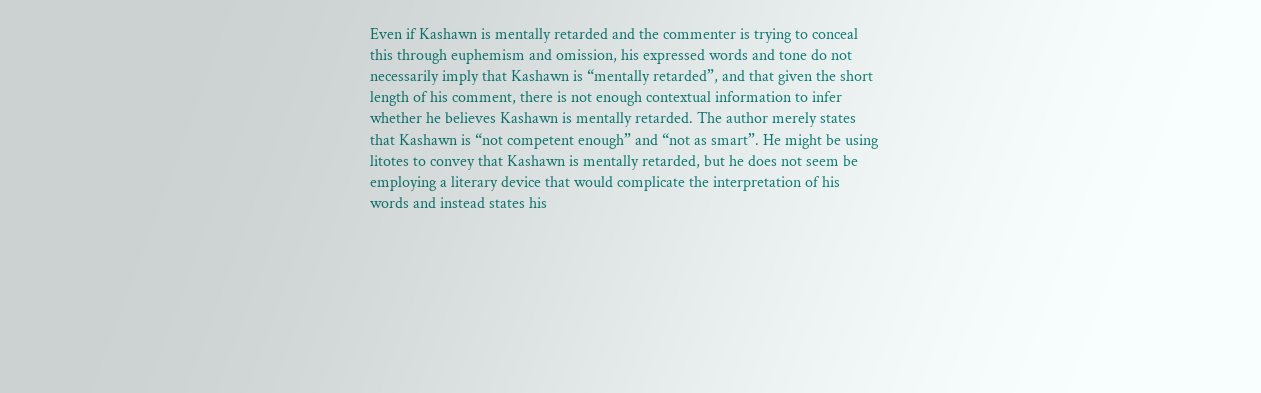Even if Kashawn is mentally retarded and the commenter is trying to conceal this through euphemism and omission, his expressed words and tone do not necessarily imply that Kashawn is “mentally retarded”, and that given the short length of his comment, there is not enough contextual information to infer whether he believes Kashawn is mentally retarded. The author merely states that Kashawn is “not competent enough” and “not as smart”. He might be using litotes to convey that Kashawn is mentally retarded, but he does not seem be employing a literary device that would complicate the interpretation of his words and instead states his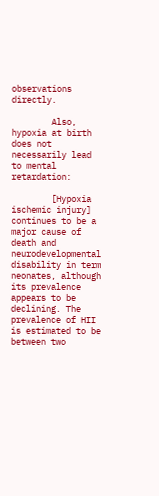observations directly.

        Also, hypoxia at birth does not necessarily lead to mental retardation:

        [Hypoxia ischemic injury] continues to be a major cause of death and neurodevelopmental disability in term neonates, although its prevalence appears to be declining. The prevalence of HII is estimated to be between two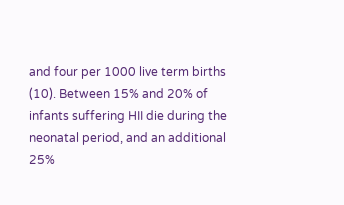and four per 1000 live term births (10). Between 15% and 20% of infants suffering HII die during the neonatal period, and an additional 25%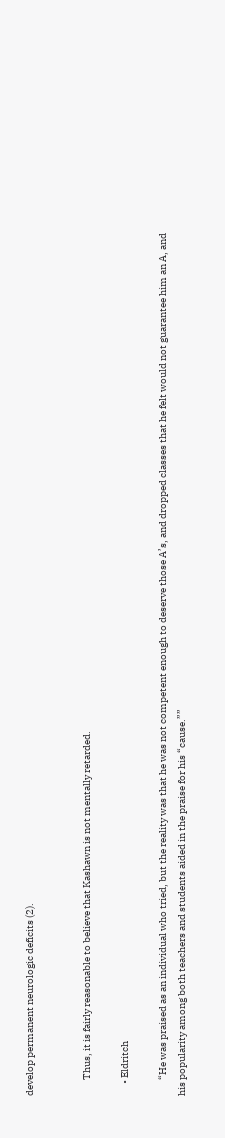develop permanent neurologic deficits (2).


        Thus, it is fairly reasonable to believe that Kashawn is not mentally retarded.

      • Eldritch

        “He was praised as an individual who tried, but the reality was that he was not competent enough to deserve those A’s, and dropped classes that he felt would not guarantee him an A, and his popularity among both teachers and students aided in the praise for his “cause.””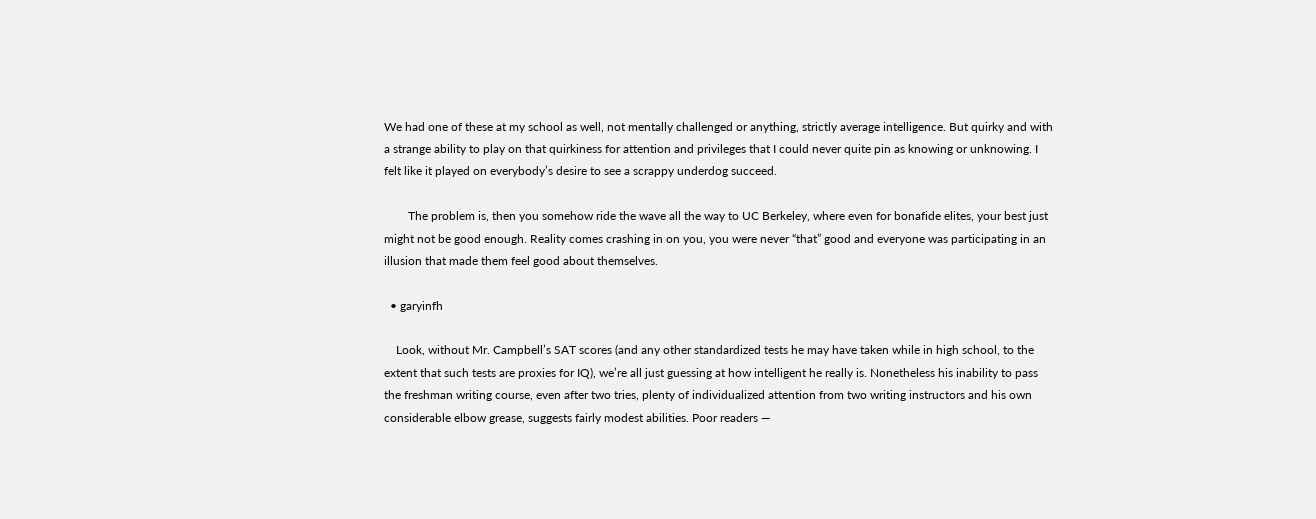We had one of these at my school as well, not mentally challenged or anything, strictly average intelligence. But quirky and with a strange ability to play on that quirkiness for attention and privileges that I could never quite pin as knowing or unknowing. I felt like it played on everybody’s desire to see a scrappy underdog succeed.

        The problem is, then you somehow ride the wave all the way to UC Berkeley, where even for bonafide elites, your best just might not be good enough. Reality comes crashing in on you, you were never “that” good and everyone was participating in an illusion that made them feel good about themselves.

  • garyinfh

    Look, without Mr. Campbell’s SAT scores (and any other standardized tests he may have taken while in high school, to the extent that such tests are proxies for IQ), we’re all just guessing at how intelligent he really is. Nonetheless his inability to pass the freshman writing course, even after two tries, plenty of individualized attention from two writing instructors and his own considerable elbow grease, suggests fairly modest abilities. Poor readers —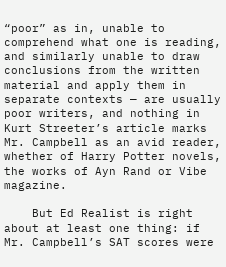“poor” as in, unable to comprehend what one is reading, and similarly unable to draw conclusions from the written material and apply them in separate contexts — are usually poor writers, and nothing in Kurt Streeter’s article marks Mr. Campbell as an avid reader, whether of Harry Potter novels, the works of Ayn Rand or Vibe magazine.

    But Ed Realist is right about at least one thing: if Mr. Campbell’s SAT scores were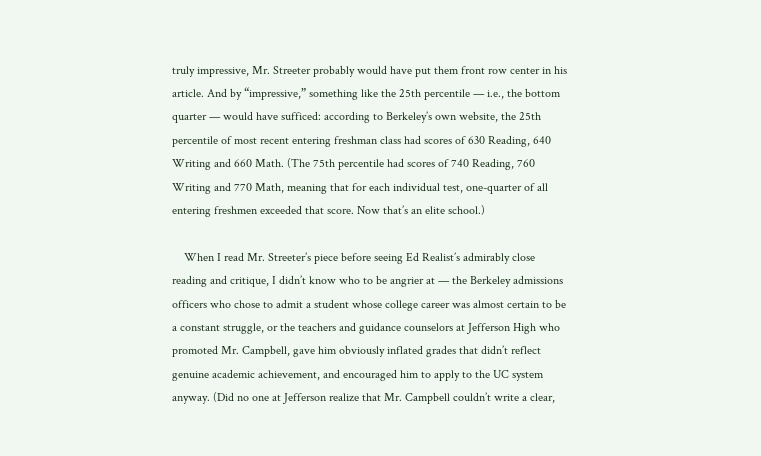truly impressive, Mr. Streeter probably would have put them front row center in his article. And by “impressive,” something like the 25th percentile — i.e., the bottom quarter — would have sufficed: according to Berkeley’s own website, the 25th percentile of most recent entering freshman class had scores of 630 Reading, 640 Writing and 660 Math. (The 75th percentile had scores of 740 Reading, 760 Writing and 770 Math, meaning that for each individual test, one-quarter of all entering freshmen exceeded that score. Now that’s an elite school.)

    When I read Mr. Streeter’s piece before seeing Ed Realist’s admirably close reading and critique, I didn’t know who to be angrier at — the Berkeley admissions officers who chose to admit a student whose college career was almost certain to be a constant struggle, or the teachers and guidance counselors at Jefferson High who promoted Mr. Campbell, gave him obviously inflated grades that didn’t reflect genuine academic achievement, and encouraged him to apply to the UC system anyway. (Did no one at Jefferson realize that Mr. Campbell couldn’t write a clear,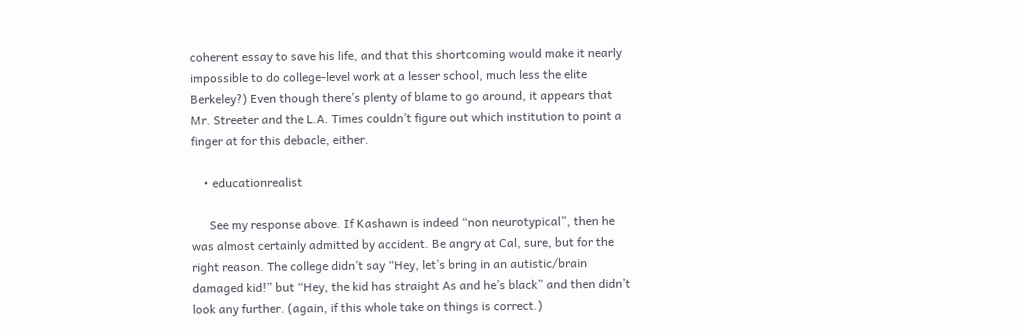coherent essay to save his life, and that this shortcoming would make it nearly impossible to do college-level work at a lesser school, much less the elite Berkeley?) Even though there’s plenty of blame to go around, it appears that Mr. Streeter and the L.A. Times couldn’t figure out which institution to point a finger at for this debacle, either.

    • educationrealist

      See my response above. If Kashawn is indeed “non neurotypical”, then he was almost certainly admitted by accident. Be angry at Cal, sure, but for the right reason. The college didn’t say “Hey, let’s bring in an autistic/brain damaged kid!” but “Hey, the kid has straight As and he’s black” and then didn’t look any further. (again, if this whole take on things is correct.)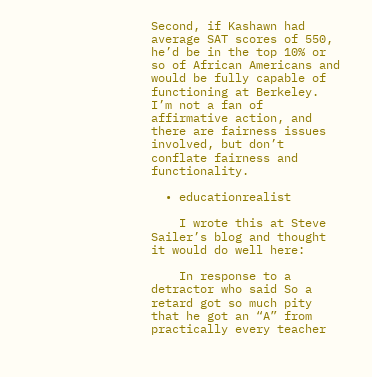Second, if Kashawn had average SAT scores of 550, he’d be in the top 10% or so of African Americans and would be fully capable of functioning at Berkeley. I’m not a fan of affirmative action, and there are fairness issues involved, but don’t conflate fairness and functionality.

  • educationrealist

    I wrote this at Steve Sailer’s blog and thought it would do well here:

    In response to a detractor who said So a retard got so much pity that he got an “A” from practically every teacher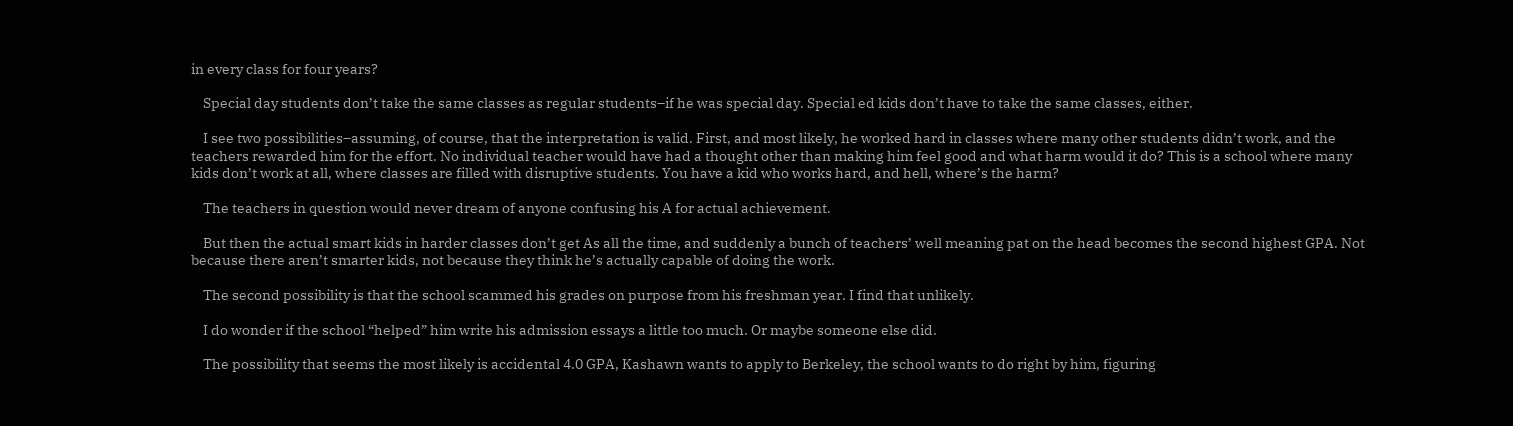in every class for four years?

    Special day students don’t take the same classes as regular students–if he was special day. Special ed kids don’t have to take the same classes, either.

    I see two possibilities–assuming, of course, that the interpretation is valid. First, and most likely, he worked hard in classes where many other students didn’t work, and the teachers rewarded him for the effort. No individual teacher would have had a thought other than making him feel good and what harm would it do? This is a school where many kids don’t work at all, where classes are filled with disruptive students. You have a kid who works hard, and hell, where’s the harm?

    The teachers in question would never dream of anyone confusing his A for actual achievement.

    But then the actual smart kids in harder classes don’t get As all the time, and suddenly a bunch of teachers’ well meaning pat on the head becomes the second highest GPA. Not because there aren’t smarter kids, not because they think he’s actually capable of doing the work.

    The second possibility is that the school scammed his grades on purpose from his freshman year. I find that unlikely.

    I do wonder if the school “helped” him write his admission essays a little too much. Or maybe someone else did.

    The possibility that seems the most likely is accidental 4.0 GPA, Kashawn wants to apply to Berkeley, the school wants to do right by him, figuring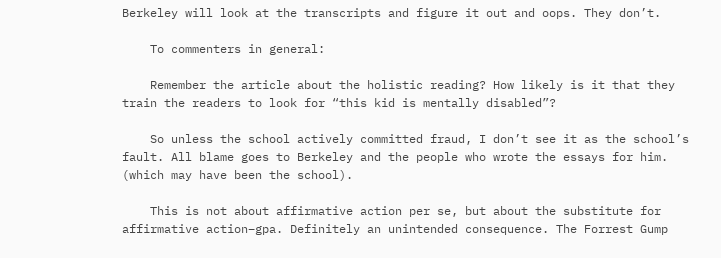Berkeley will look at the transcripts and figure it out and oops. They don’t.

    To commenters in general:

    Remember the article about the holistic reading? How likely is it that they train the readers to look for “this kid is mentally disabled”?

    So unless the school actively committed fraud, I don’t see it as the school’s fault. All blame goes to Berkeley and the people who wrote the essays for him. (which may have been the school).

    This is not about affirmative action per se, but about the substitute for affirmative action–gpa. Definitely an unintended consequence. The Forrest Gump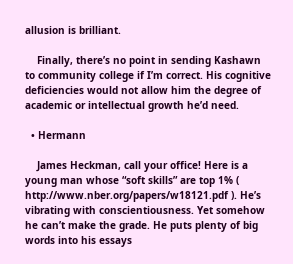allusion is brilliant.

    Finally, there’s no point in sending Kashawn to community college if I’m correct. His cognitive deficiencies would not allow him the degree of academic or intellectual growth he’d need.

  • Hermann

    James Heckman, call your office! Here is a young man whose “soft skills” are top 1% ( http://www.nber.org/papers/w18121.pdf ). He’s vibrating with conscientiousness. Yet somehow he can’t make the grade. He puts plenty of big words into his essays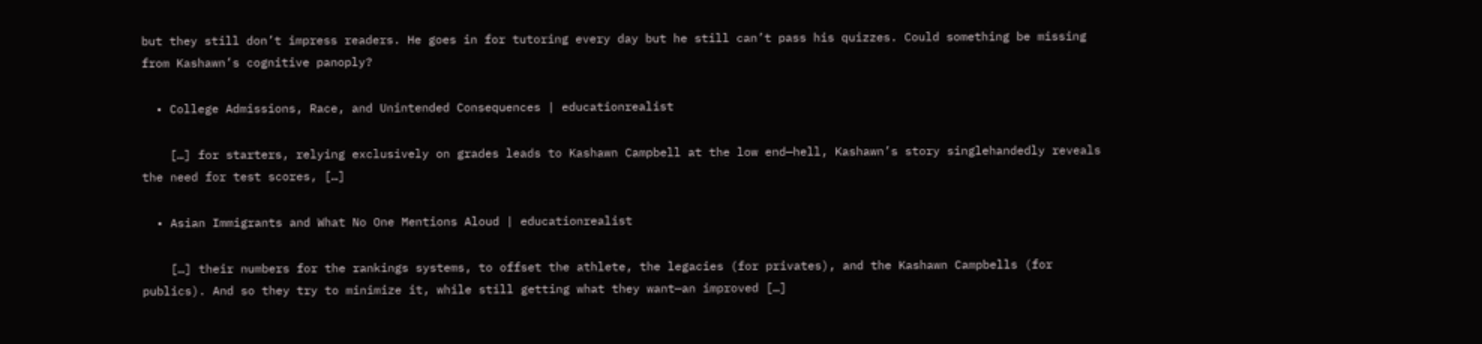but they still don’t impress readers. He goes in for tutoring every day but he still can’t pass his quizzes. Could something be missing from Kashawn’s cognitive panoply?

  • College Admissions, Race, and Unintended Consequences | educationrealist

    […] for starters, relying exclusively on grades leads to Kashawn Campbell at the low end—hell, Kashawn’s story singlehandedly reveals the need for test scores, […]

  • Asian Immigrants and What No One Mentions Aloud | educationrealist

    […] their numbers for the rankings systems, to offset the athlete, the legacies (for privates), and the Kashawn Campbells (for publics). And so they try to minimize it, while still getting what they want—an improved […]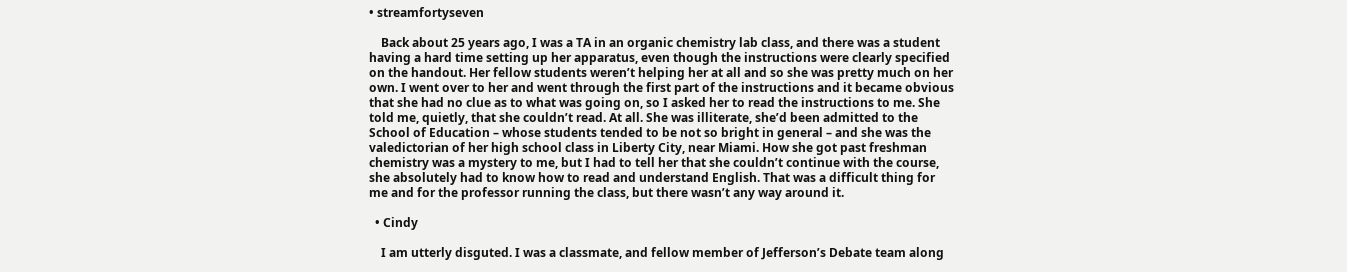• streamfortyseven

    Back about 25 years ago, I was a TA in an organic chemistry lab class, and there was a student having a hard time setting up her apparatus, even though the instructions were clearly specified on the handout. Her fellow students weren’t helping her at all and so she was pretty much on her own. I went over to her and went through the first part of the instructions and it became obvious that she had no clue as to what was going on, so I asked her to read the instructions to me. She told me, quietly, that she couldn’t read. At all. She was illiterate, she’d been admitted to the School of Education – whose students tended to be not so bright in general – and she was the valedictorian of her high school class in Liberty City, near Miami. How she got past freshman chemistry was a mystery to me, but I had to tell her that she couldn’t continue with the course, she absolutely had to know how to read and understand English. That was a difficult thing for me and for the professor running the class, but there wasn’t any way around it.

  • Cindy

    I am utterly disguted. I was a classmate, and fellow member of Jefferson’s Debate team along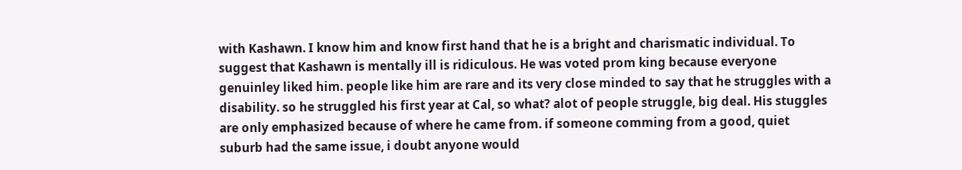with Kashawn. I know him and know first hand that he is a bright and charismatic individual. To suggest that Kashawn is mentally ill is ridiculous. He was voted prom king because everyone genuinley liked him. people like him are rare and its very close minded to say that he struggles with a disability. so he struggled his first year at Cal, so what? alot of people struggle, big deal. His stuggles are only emphasized because of where he came from. if someone comming from a good, quiet suburb had the same issue, i doubt anyone would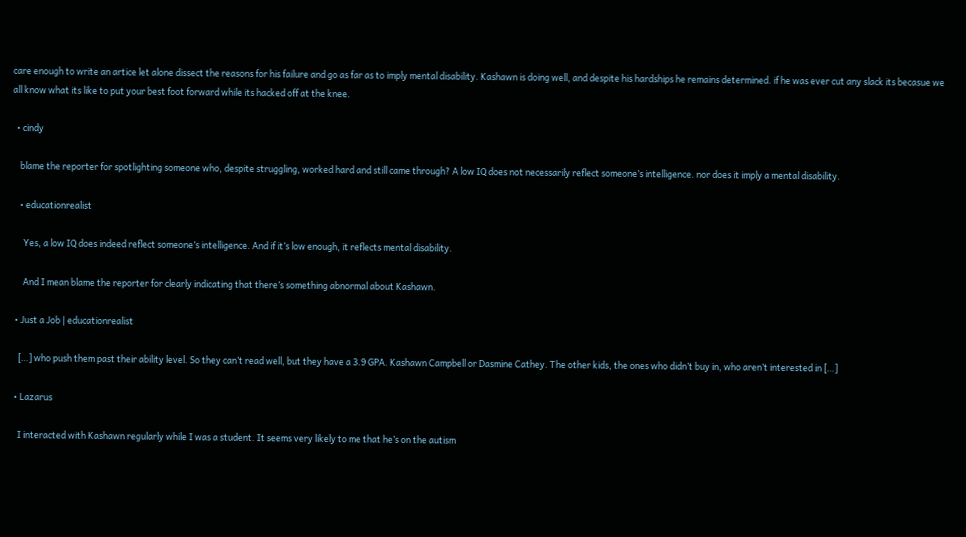care enough to write an artice let alone dissect the reasons for his failure and go as far as to imply mental disability. Kashawn is doing well, and despite his hardships he remains determined. if he was ever cut any slack its becasue we all know what its like to put your best foot forward while its hacked off at the knee.

  • cindy

    blame the reporter for spotlighting someone who, despite struggling, worked hard and still came through? A low IQ does not necessarily reflect someone’s intelligence. nor does it imply a mental disability.

    • educationrealist

      Yes, a low IQ does indeed reflect someone’s intelligence. And if it’s low enough, it reflects mental disability.

      And I mean blame the reporter for clearly indicating that there’s something abnormal about Kashawn.

  • Just a Job | educationrealist

    […] who push them past their ability level. So they can’t read well, but they have a 3.9 GPA. Kashawn Campbell or Dasmine Cathey. The other kids, the ones who didn’t buy in, who aren’t interested in […]

  • Lazarus

    I interacted with Kashawn regularly while I was a student. It seems very likely to me that he’s on the autism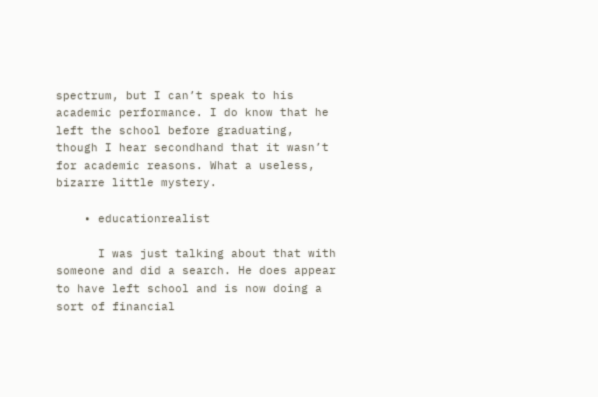spectrum, but I can’t speak to his academic performance. I do know that he left the school before graduating, though I hear secondhand that it wasn’t for academic reasons. What a useless, bizarre little mystery.

    • educationrealist

      I was just talking about that with someone and did a search. He does appear to have left school and is now doing a sort of financial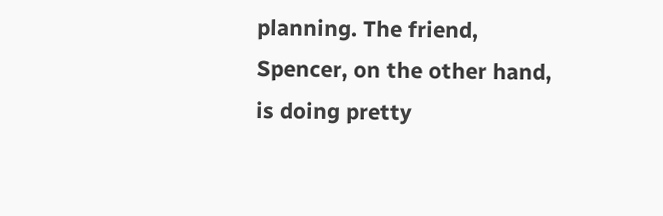planning. The friend, Spencer, on the other hand, is doing pretty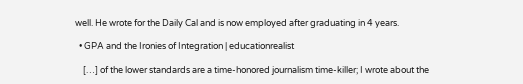well. He wrote for the Daily Cal and is now employed after graduating in 4 years.

  • GPA and the Ironies of Integration | educationrealist

    […] of the lower standards are a time-honored journalism time-killer; I wrote about the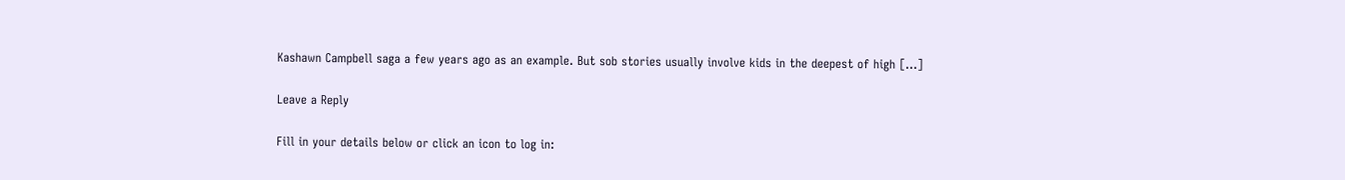Kashawn Campbell saga a few years ago as an example. But sob stories usually involve kids in the deepest of high […]

Leave a Reply

Fill in your details below or click an icon to log in: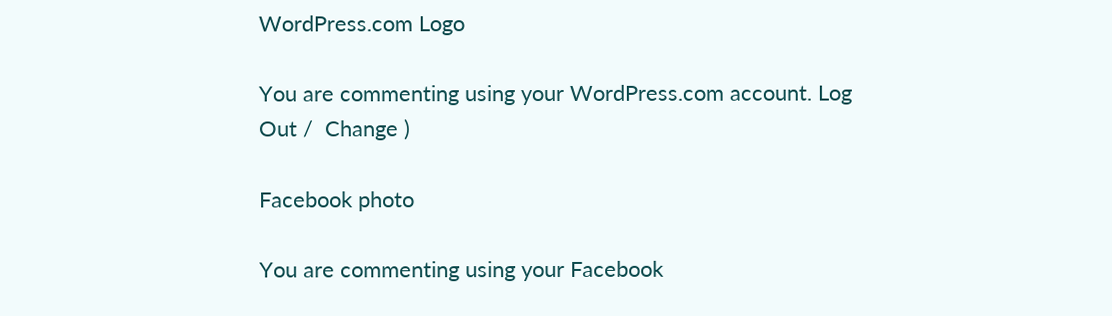WordPress.com Logo

You are commenting using your WordPress.com account. Log Out /  Change )

Facebook photo

You are commenting using your Facebook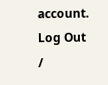account. Log Out /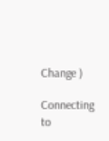Change )

Connecting to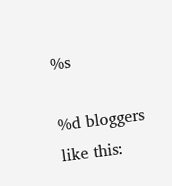%s

%d bloggers like this: